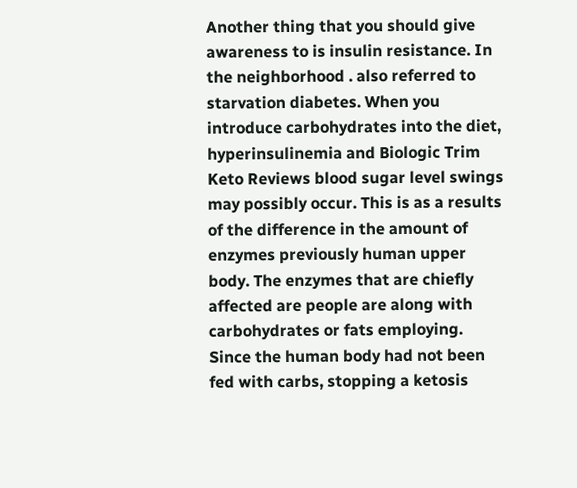Another thing that you should give awareness to is insulin resistance. In the neighborhood . also referred to starvation diabetes. When you introduce carbohydrates into the diet, hyperinsulinemia and Biologic Trim Keto Reviews blood sugar level swings may possibly occur. This is as a results of the difference in the amount of enzymes previously human upper body. The enzymes that are chiefly affected are people are along with carbohydrates or fats employing. Since the human body had not been fed with carbs, stopping a ketosis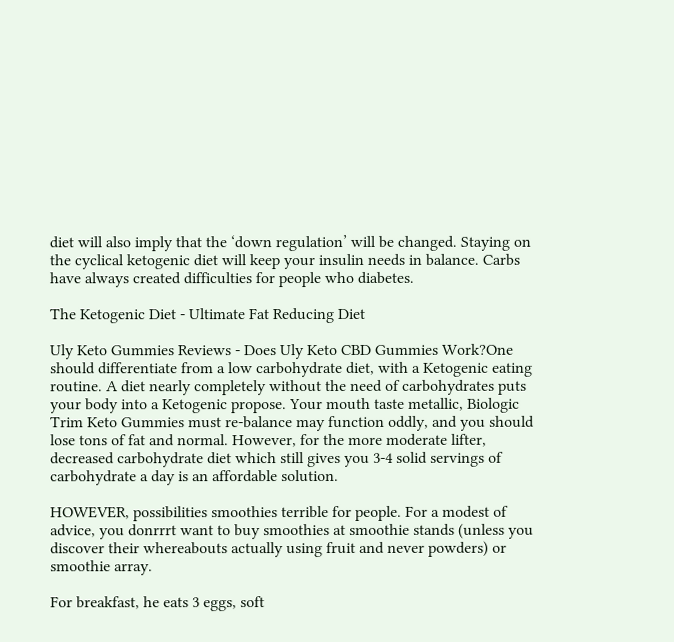diet will also imply that the ‘down regulation’ will be changed. Staying on the cyclical ketogenic diet will keep your insulin needs in balance. Carbs have always created difficulties for people who diabetes.

The Ketogenic Diet - Ultimate Fat Reducing Diet

Uly Keto Gummies Reviews - Does Uly Keto CBD Gummies Work?One should differentiate from a low carbohydrate diet, with a Ketogenic eating routine. A diet nearly completely without the need of carbohydrates puts your body into a Ketogenic propose. Your mouth taste metallic, Biologic Trim Keto Gummies must re-balance may function oddly, and you should lose tons of fat and normal. However, for the more moderate lifter, decreased carbohydrate diet which still gives you 3-4 solid servings of carbohydrate a day is an affordable solution.

HOWEVER, possibilities smoothies terrible for people. For a modest of advice, you donrrrt want to buy smoothies at smoothie stands (unless you discover their whereabouts actually using fruit and never powders) or smoothie array.

For breakfast, he eats 3 eggs, soft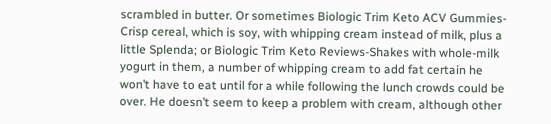scrambled in butter. Or sometimes Biologic Trim Keto ACV Gummies-Crisp cereal, which is soy, with whipping cream instead of milk, plus a little Splenda; or Biologic Trim Keto Reviews-Shakes with whole-milk yogurt in them, a number of whipping cream to add fat certain he won’t have to eat until for a while following the lunch crowds could be over. He doesn’t seem to keep a problem with cream, although other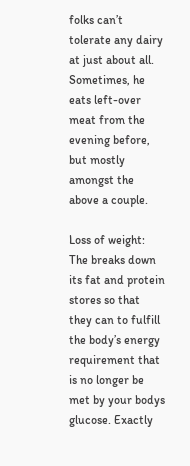folks can’t tolerate any dairy at just about all. Sometimes, he eats left-over meat from the evening before, but mostly amongst the above a couple.

Loss of weight: The breaks down its fat and protein stores so that they can to fulfill the body’s energy requirement that is no longer be met by your bodys glucose. Exactly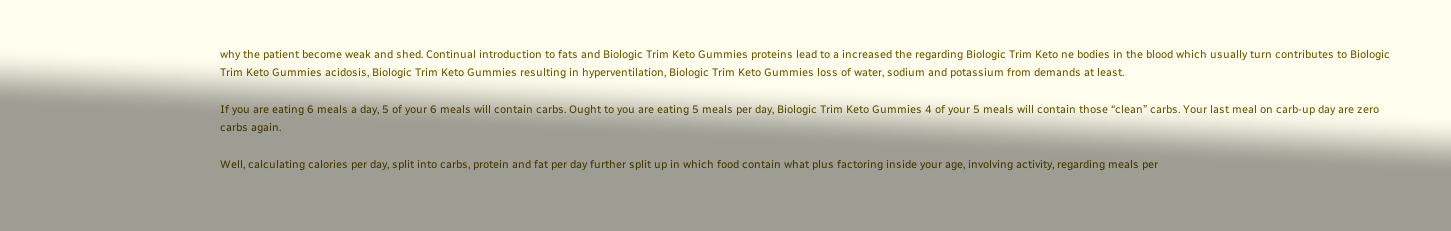why the patient become weak and shed. Continual introduction to fats and Biologic Trim Keto Gummies proteins lead to a increased the regarding Biologic Trim Keto ne bodies in the blood which usually turn contributes to Biologic Trim Keto Gummies acidosis, Biologic Trim Keto Gummies resulting in hyperventilation, Biologic Trim Keto Gummies loss of water, sodium and potassium from demands at least.

If you are eating 6 meals a day, 5 of your 6 meals will contain carbs. Ought to you are eating 5 meals per day, Biologic Trim Keto Gummies 4 of your 5 meals will contain those “clean” carbs. Your last meal on carb-up day are zero carbs again.

Well, calculating calories per day, split into carbs, protein and fat per day further split up in which food contain what plus factoring inside your age, involving activity, regarding meals per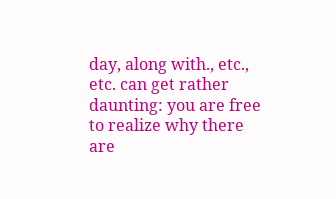day, along with., etc., etc. can get rather daunting: you are free to realize why there are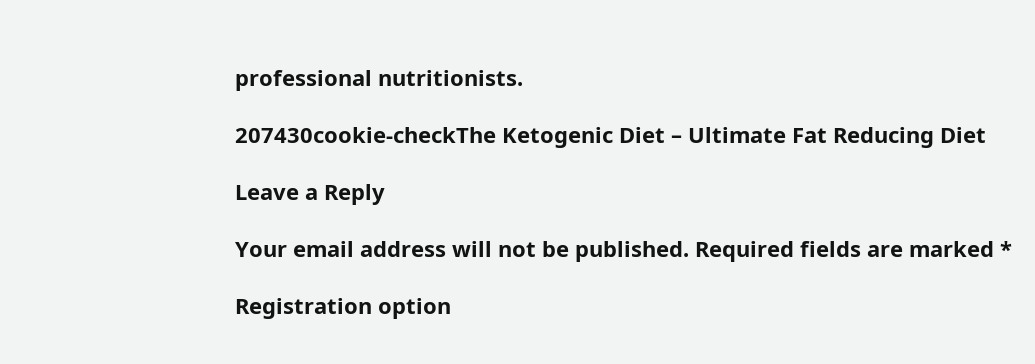professional nutritionists.

207430cookie-checkThe Ketogenic Diet – Ultimate Fat Reducing Diet

Leave a Reply

Your email address will not be published. Required fields are marked *

Registration option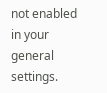not enabled in your general settings.